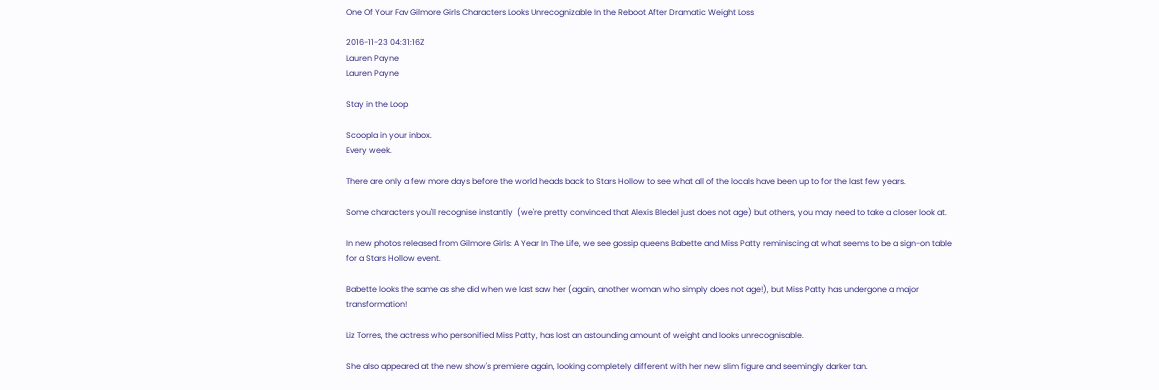One Of Your Fav Gilmore Girls Characters Looks Unrecognizable In the Reboot After Dramatic Weight Loss

2016-11-23 04:31:16Z
Lauren Payne
Lauren Payne

Stay in the Loop

Scoopla in your inbox.
Every week.

There are only a few more days before the world heads back to Stars Hollow to see what all of the locals have been up to for the last few years.

Some characters you'll recognise instantly  (we're pretty convinced that Alexis Bledel just does not age) but others, you may need to take a closer look at.

In new photos released from Gilmore Girls: A Year In The Life, we see gossip queens Babette and Miss Patty reminiscing at what seems to be a sign-on table for a Stars Hollow event.

Babette looks the same as she did when we last saw her (again, another woman who simply does not age!), but Miss Patty has undergone a major transformation!

Liz Torres, the actress who personified Miss Patty, has lost an astounding amount of weight and looks unrecognisable.

She also appeared at the new show's premiere again, looking completely different with her new slim figure and seemingly darker tan.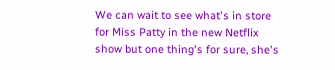We can wait to see what's in store for Miss Patty in the new Netflix show but one thing's for sure, she's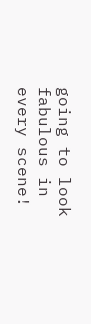going to look fabulous in every scene!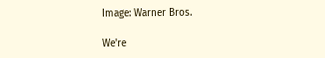Image: Warner Bros.

We're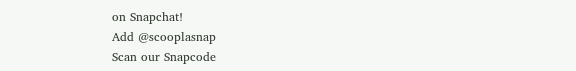on Snapchat!
Add @scooplasnap
Scan our Snapcode